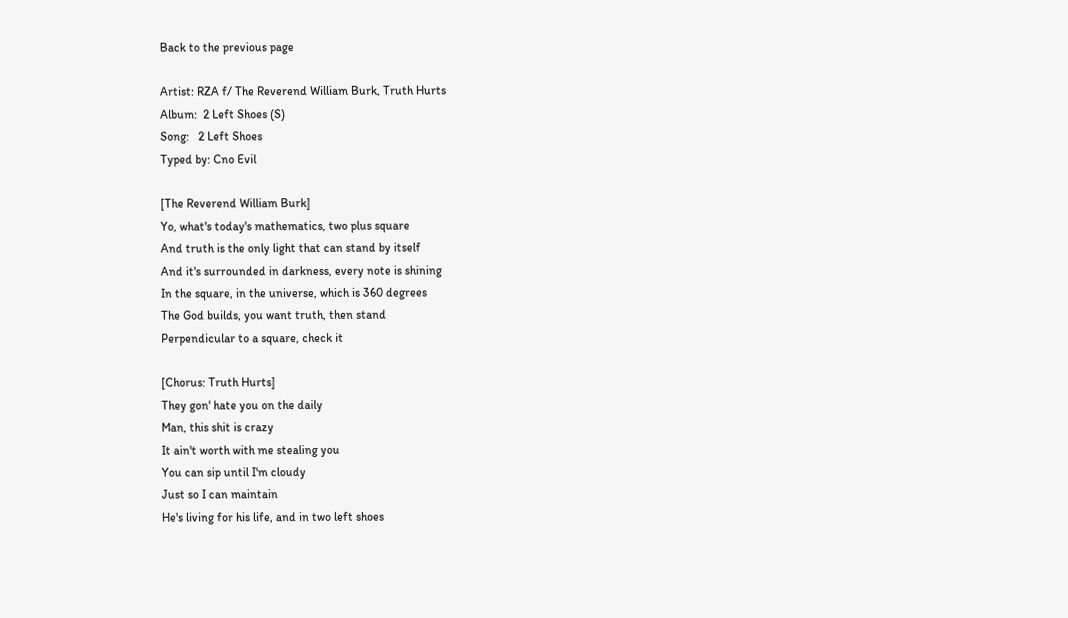Back to the previous page

Artist: RZA f/ The Reverend William Burk, Truth Hurts
Album:  2 Left Shoes (S)
Song:   2 Left Shoes
Typed by: Cno Evil

[The Reverend William Burk]
Yo, what's today's mathematics, two plus square
And truth is the only light that can stand by itself
And it's surrounded in darkness, every note is shining
In the square, in the universe, which is 360 degrees
The God builds, you want truth, then stand
Perpendicular to a square, check it

[Chorus: Truth Hurts]
They gon' hate you on the daily
Man, this shit is crazy
It ain't worth with me stealing you
You can sip until I'm cloudy
Just so I can maintain
He's living for his life, and in two left shoes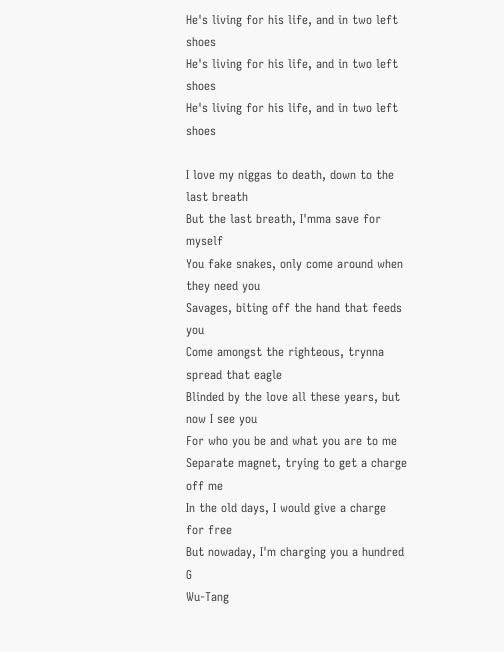He's living for his life, and in two left shoes
He's living for his life, and in two left shoes
He's living for his life, and in two left shoes

I love my niggas to death, down to the last breath
But the last breath, I'mma save for myself
You fake snakes, only come around when they need you
Savages, biting off the hand that feeds you
Come amongst the righteous, trynna spread that eagle
Blinded by the love all these years, but now I see you
For who you be and what you are to me
Separate magnet, trying to get a charge off me
In the old days, I would give a charge for free
But nowaday, I'm charging you a hundred G
Wu-Tang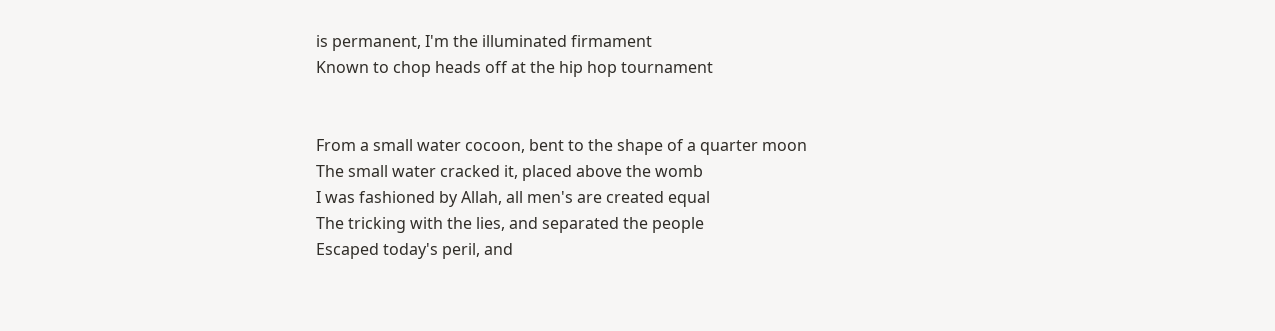is permanent, I'm the illuminated firmament
Known to chop heads off at the hip hop tournament


From a small water cocoon, bent to the shape of a quarter moon
The small water cracked it, placed above the womb
I was fashioned by Allah, all men's are created equal
The tricking with the lies, and separated the people
Escaped today's peril, and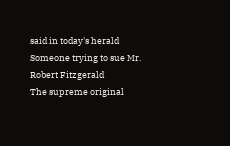said in today's herald
Someone trying to sue Mr. Robert Fitzgerald
The supreme original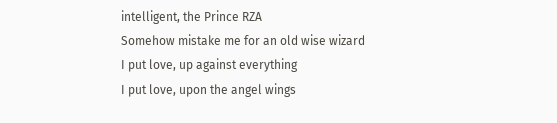intelligent, the Prince RZA
Somehow mistake me for an old wise wizard
I put love, up against everything
I put love, upon the angel wings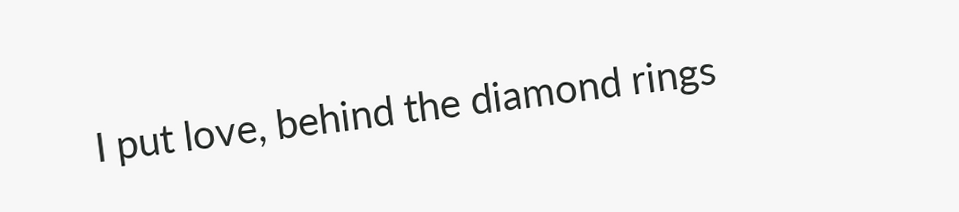I put love, behind the diamond rings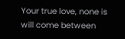Your true love, none is will come between